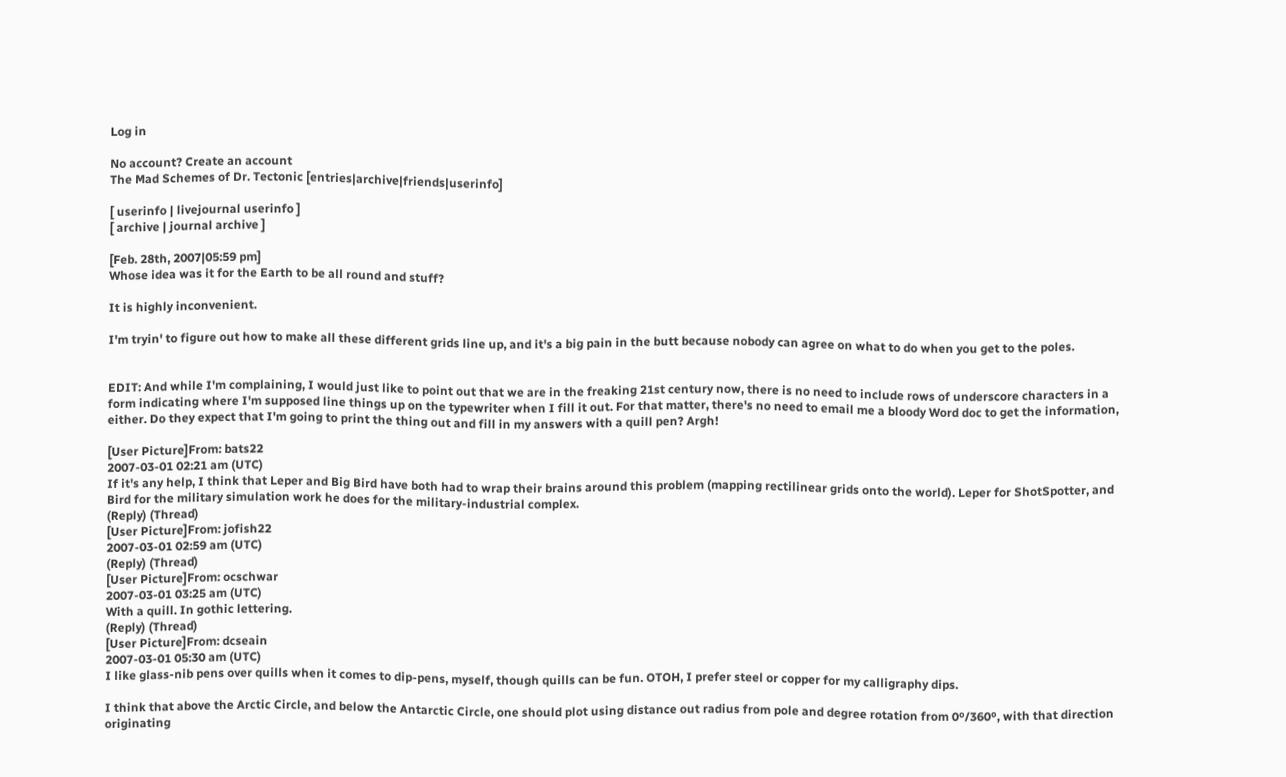Log in

No account? Create an account
The Mad Schemes of Dr. Tectonic [entries|archive|friends|userinfo]

[ userinfo | livejournal userinfo ]
[ archive | journal archive ]

[Feb. 28th, 2007|05:59 pm]
Whose idea was it for the Earth to be all round and stuff?

It is highly inconvenient.

I'm tryin' to figure out how to make all these different grids line up, and it's a big pain in the butt because nobody can agree on what to do when you get to the poles.


EDIT: And while I'm complaining, I would just like to point out that we are in the freaking 21st century now, there is no need to include rows of underscore characters in a form indicating where I'm supposed line things up on the typewriter when I fill it out. For that matter, there's no need to email me a bloody Word doc to get the information, either. Do they expect that I'm going to print the thing out and fill in my answers with a quill pen? Argh!

[User Picture]From: bats22
2007-03-01 02:21 am (UTC)
If it's any help, I think that Leper and Big Bird have both had to wrap their brains around this problem (mapping rectilinear grids onto the world). Leper for ShotSpotter, and Bird for the military simulation work he does for the military-industrial complex.
(Reply) (Thread)
[User Picture]From: jofish22
2007-03-01 02:59 am (UTC)
(Reply) (Thread)
[User Picture]From: ocschwar
2007-03-01 03:25 am (UTC)
With a quill. In gothic lettering.
(Reply) (Thread)
[User Picture]From: dcseain
2007-03-01 05:30 am (UTC)
I like glass-nib pens over quills when it comes to dip-pens, myself, though quills can be fun. OTOH, I prefer steel or copper for my calligraphy dips.

I think that above the Arctic Circle, and below the Antarctic Circle, one should plot using distance out radius from pole and degree rotation from 0º/360º, with that direction originating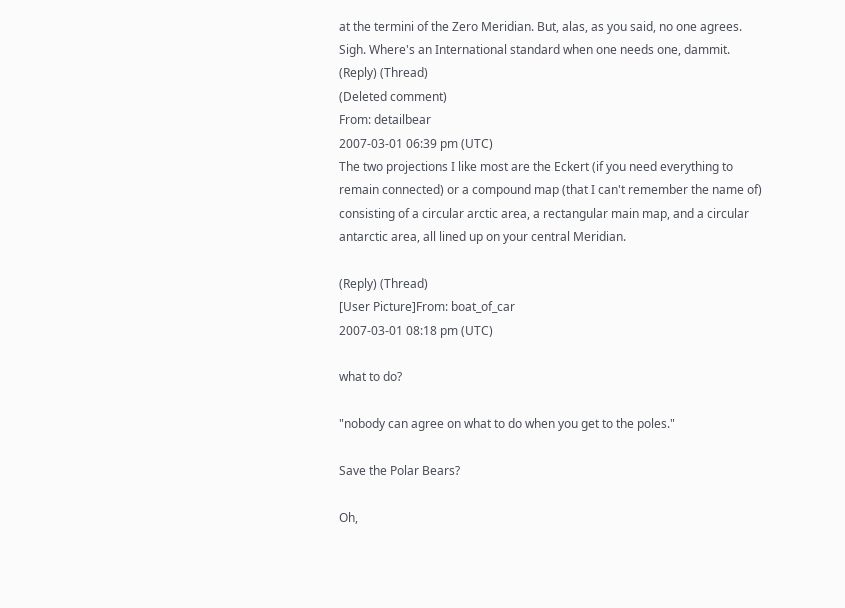at the termini of the Zero Meridian. But, alas, as you said, no one agrees. Sigh. Where's an International standard when one needs one, dammit.
(Reply) (Thread)
(Deleted comment)
From: detailbear
2007-03-01 06:39 pm (UTC)
The two projections I like most are the Eckert (if you need everything to remain connected) or a compound map (that I can't remember the name of) consisting of a circular arctic area, a rectangular main map, and a circular antarctic area, all lined up on your central Meridian.

(Reply) (Thread)
[User Picture]From: boat_of_car
2007-03-01 08:18 pm (UTC)

what to do?

"nobody can agree on what to do when you get to the poles."

Save the Polar Bears?

Oh,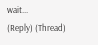wait...
(Reply) (Thread)